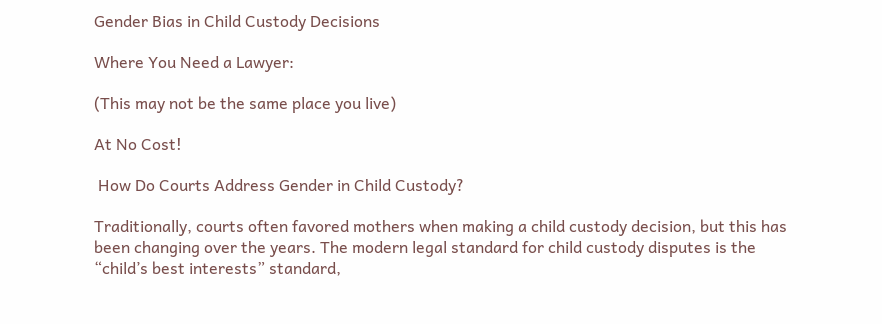Gender Bias in Child Custody Decisions

Where You Need a Lawyer:

(This may not be the same place you live)

At No Cost!

 How Do Courts Address Gender in Child Custody?

Traditionally, courts often favored mothers when making a child custody decision, but this has been changing over the years. The modern legal standard for child custody disputes is the “child’s best interests” standard,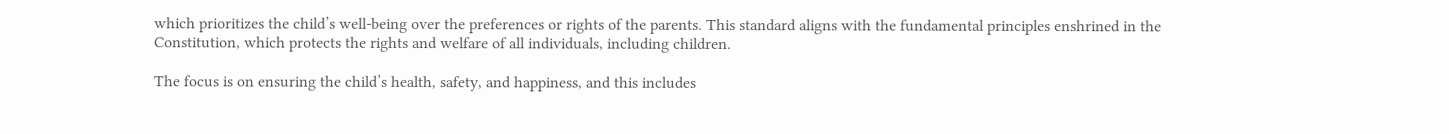which prioritizes the child’s well-being over the preferences or rights of the parents. This standard aligns with the fundamental principles enshrined in the Constitution, which protects the rights and welfare of all individuals, including children.

The focus is on ensuring the child’s health, safety, and happiness, and this includes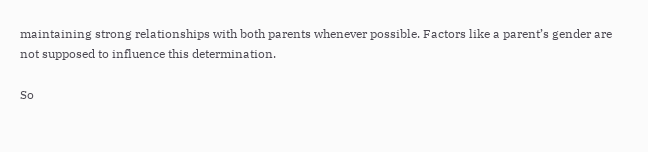maintaining strong relationships with both parents whenever possible. Factors like a parent’s gender are not supposed to influence this determination.

So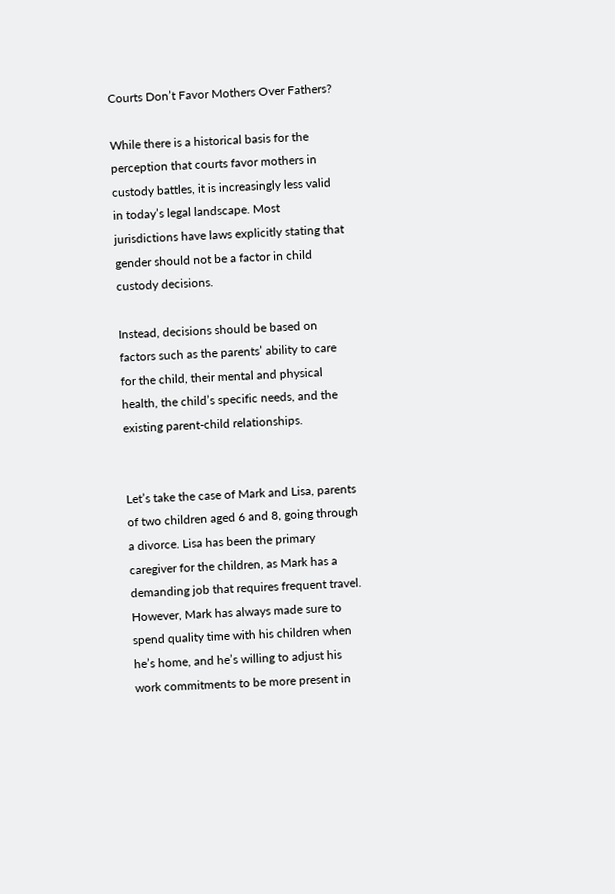Courts Don’t Favor Mothers Over Fathers?

While there is a historical basis for the perception that courts favor mothers in custody battles, it is increasingly less valid in today’s legal landscape. Most jurisdictions have laws explicitly stating that gender should not be a factor in child custody decisions.

Instead, decisions should be based on factors such as the parents’ ability to care for the child, their mental and physical health, the child’s specific needs, and the existing parent-child relationships.


Let’s take the case of Mark and Lisa, parents of two children aged 6 and 8, going through a divorce. Lisa has been the primary caregiver for the children, as Mark has a demanding job that requires frequent travel. However, Mark has always made sure to spend quality time with his children when he’s home, and he’s willing to adjust his work commitments to be more present in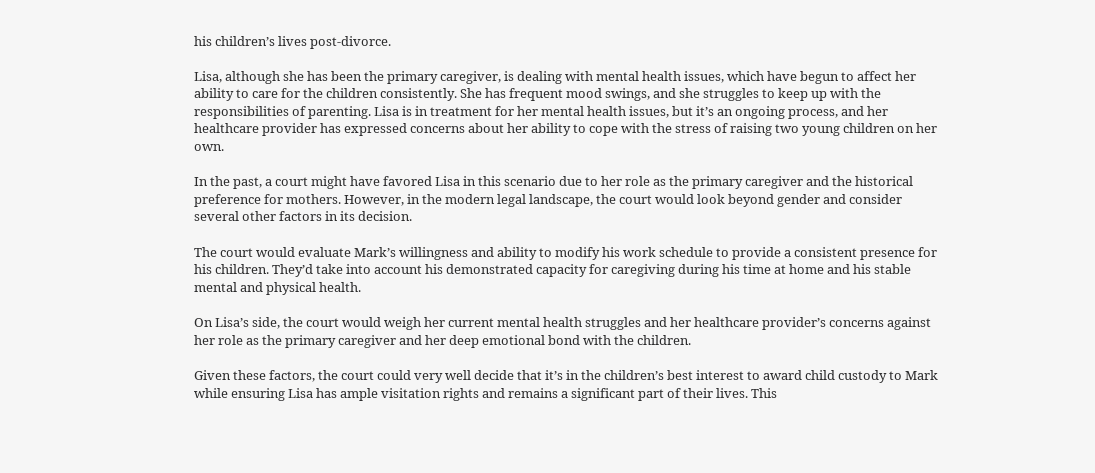his children’s lives post-divorce.

Lisa, although she has been the primary caregiver, is dealing with mental health issues, which have begun to affect her ability to care for the children consistently. She has frequent mood swings, and she struggles to keep up with the responsibilities of parenting. Lisa is in treatment for her mental health issues, but it’s an ongoing process, and her healthcare provider has expressed concerns about her ability to cope with the stress of raising two young children on her own.

In the past, a court might have favored Lisa in this scenario due to her role as the primary caregiver and the historical preference for mothers. However, in the modern legal landscape, the court would look beyond gender and consider several other factors in its decision.

The court would evaluate Mark’s willingness and ability to modify his work schedule to provide a consistent presence for his children. They’d take into account his demonstrated capacity for caregiving during his time at home and his stable mental and physical health.

On Lisa’s side, the court would weigh her current mental health struggles and her healthcare provider’s concerns against her role as the primary caregiver and her deep emotional bond with the children.

Given these factors, the court could very well decide that it’s in the children’s best interest to award child custody to Mark while ensuring Lisa has ample visitation rights and remains a significant part of their lives. This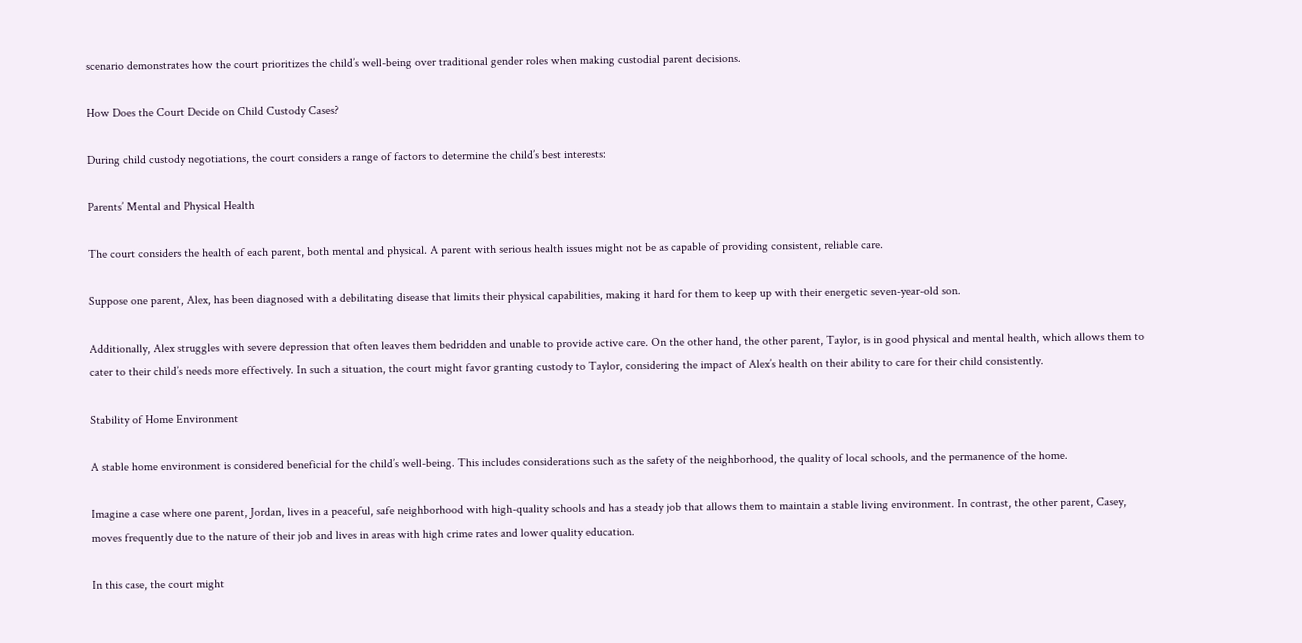scenario demonstrates how the court prioritizes the child’s well-being over traditional gender roles when making custodial parent decisions.

How Does the Court Decide on Child Custody Cases?

During child custody negotiations, the court considers a range of factors to determine the child’s best interests:

Parents’ Mental and Physical Health

The court considers the health of each parent, both mental and physical. A parent with serious health issues might not be as capable of providing consistent, reliable care.

Suppose one parent, Alex, has been diagnosed with a debilitating disease that limits their physical capabilities, making it hard for them to keep up with their energetic seven-year-old son.

Additionally, Alex struggles with severe depression that often leaves them bedridden and unable to provide active care. On the other hand, the other parent, Taylor, is in good physical and mental health, which allows them to cater to their child’s needs more effectively. In such a situation, the court might favor granting custody to Taylor, considering the impact of Alex’s health on their ability to care for their child consistently.

Stability of Home Environment

A stable home environment is considered beneficial for the child’s well-being. This includes considerations such as the safety of the neighborhood, the quality of local schools, and the permanence of the home.

Imagine a case where one parent, Jordan, lives in a peaceful, safe neighborhood with high-quality schools and has a steady job that allows them to maintain a stable living environment. In contrast, the other parent, Casey, moves frequently due to the nature of their job and lives in areas with high crime rates and lower quality education.

In this case, the court might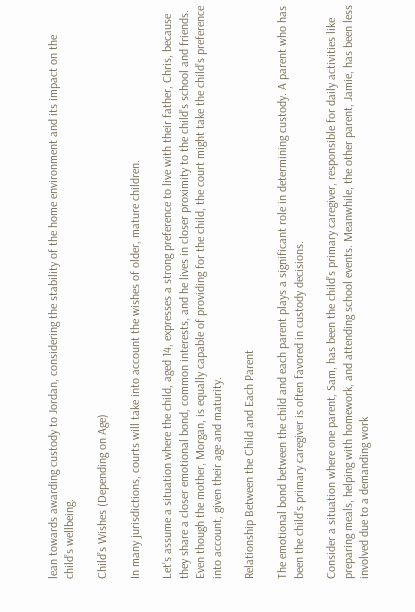lean towards awarding custody to Jordan, considering the stability of the home environment and its impact on the child’s wellbeing.

Child’s Wishes (Depending on Age)

In many jurisdictions, courts will take into account the wishes of older, mature children.

Let’s assume a situation where the child, aged 14, expresses a strong preference to live with their father, Chris, because they share a closer emotional bond, common interests, and he lives in closer proximity to the child’s school and friends. Even though the mother, Morgan, is equally capable of providing for the child, the court might take the child’s preference into account, given their age and maturity.

Relationship Between the Child and Each Parent

The emotional bond between the child and each parent plays a significant role in determining custody. A parent who has been the child’s primary caregiver is often favored in custody decisions.

Consider a situation where one parent, Sam, has been the child’s primary caregiver, responsible for daily activities like preparing meals, helping with homework, and attending school events. Meanwhile, the other parent, Jamie, has been less involved due to a demanding work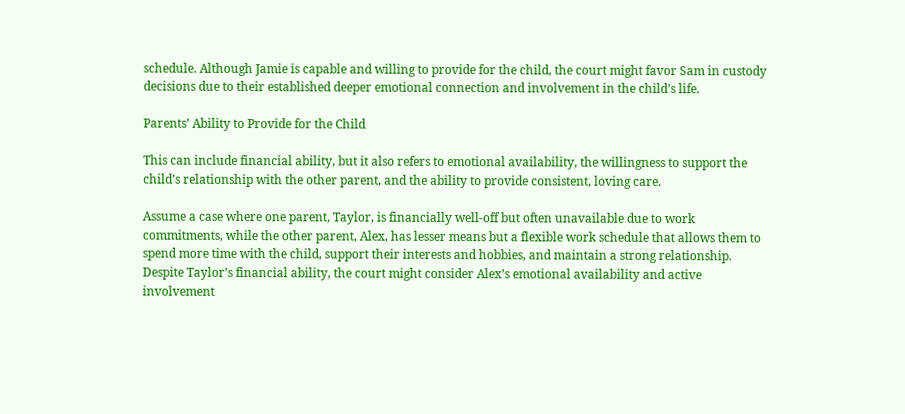schedule. Although Jamie is capable and willing to provide for the child, the court might favor Sam in custody decisions due to their established deeper emotional connection and involvement in the child’s life.

Parents’ Ability to Provide for the Child

This can include financial ability, but it also refers to emotional availability, the willingness to support the child’s relationship with the other parent, and the ability to provide consistent, loving care.

Assume a case where one parent, Taylor, is financially well-off but often unavailable due to work commitments, while the other parent, Alex, has lesser means but a flexible work schedule that allows them to spend more time with the child, support their interests and hobbies, and maintain a strong relationship. Despite Taylor’s financial ability, the court might consider Alex’s emotional availability and active involvement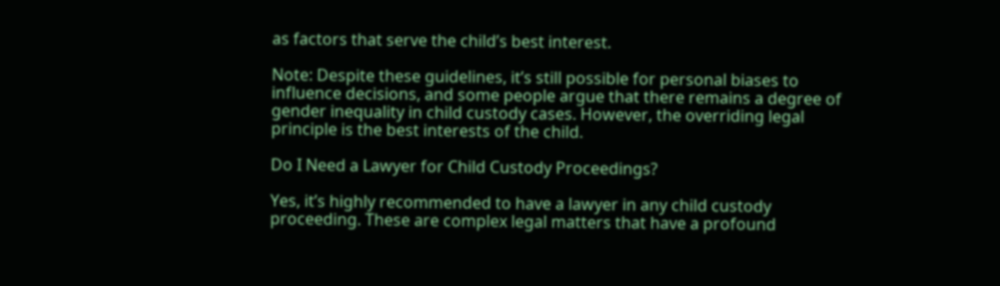as factors that serve the child’s best interest.

Note: Despite these guidelines, it’s still possible for personal biases to influence decisions, and some people argue that there remains a degree of gender inequality in child custody cases. However, the overriding legal principle is the best interests of the child.

Do I Need a Lawyer for Child Custody Proceedings?

Yes, it’s highly recommended to have a lawyer in any child custody proceeding. These are complex legal matters that have a profound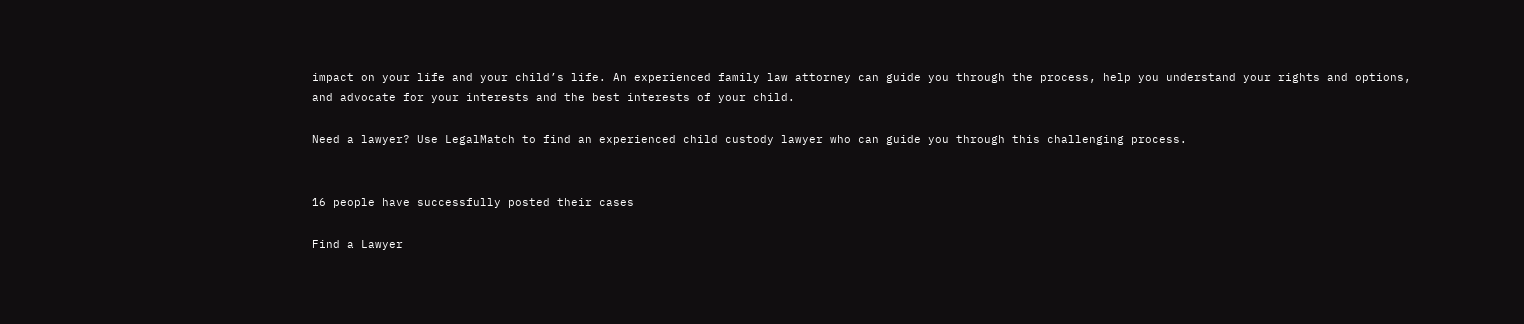impact on your life and your child’s life. An experienced family law attorney can guide you through the process, help you understand your rights and options, and advocate for your interests and the best interests of your child.

Need a lawyer? Use LegalMatch to find an experienced child custody lawyer who can guide you through this challenging process.


16 people have successfully posted their cases

Find a Lawyer